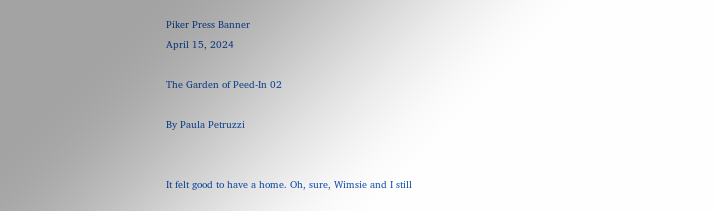Piker Press Banner
April 15, 2024

The Garden of Peed-In 02

By Paula Petruzzi


It felt good to have a home. Oh, sure, Wimsie and I still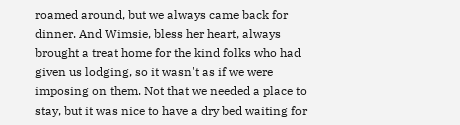roamed around, but we always came back for dinner. And Wimsie, bless her heart, always brought a treat home for the kind folks who had given us lodging, so it wasn't as if we were imposing on them. Not that we needed a place to stay, but it was nice to have a dry bed waiting for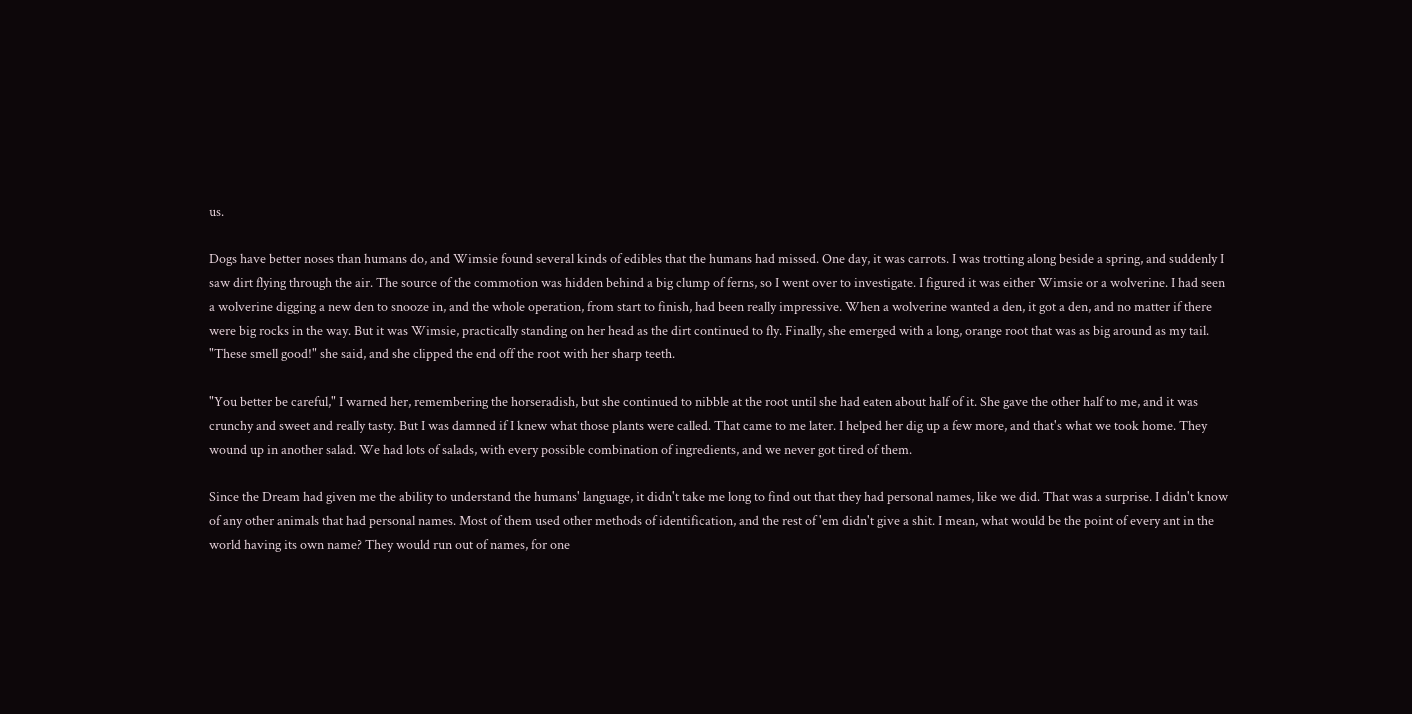us.

Dogs have better noses than humans do, and Wimsie found several kinds of edibles that the humans had missed. One day, it was carrots. I was trotting along beside a spring, and suddenly I saw dirt flying through the air. The source of the commotion was hidden behind a big clump of ferns, so I went over to investigate. I figured it was either Wimsie or a wolverine. I had seen a wolverine digging a new den to snooze in, and the whole operation, from start to finish, had been really impressive. When a wolverine wanted a den, it got a den, and no matter if there were big rocks in the way. But it was Wimsie, practically standing on her head as the dirt continued to fly. Finally, she emerged with a long, orange root that was as big around as my tail. "These smell good!" she said, and she clipped the end off the root with her sharp teeth.

"You better be careful," I warned her, remembering the horseradish, but she continued to nibble at the root until she had eaten about half of it. She gave the other half to me, and it was crunchy and sweet and really tasty. But I was damned if I knew what those plants were called. That came to me later. I helped her dig up a few more, and that's what we took home. They wound up in another salad. We had lots of salads, with every possible combination of ingredients, and we never got tired of them.

Since the Dream had given me the ability to understand the humans' language, it didn't take me long to find out that they had personal names, like we did. That was a surprise. I didn't know of any other animals that had personal names. Most of them used other methods of identification, and the rest of 'em didn't give a shit. I mean, what would be the point of every ant in the world having its own name? They would run out of names, for one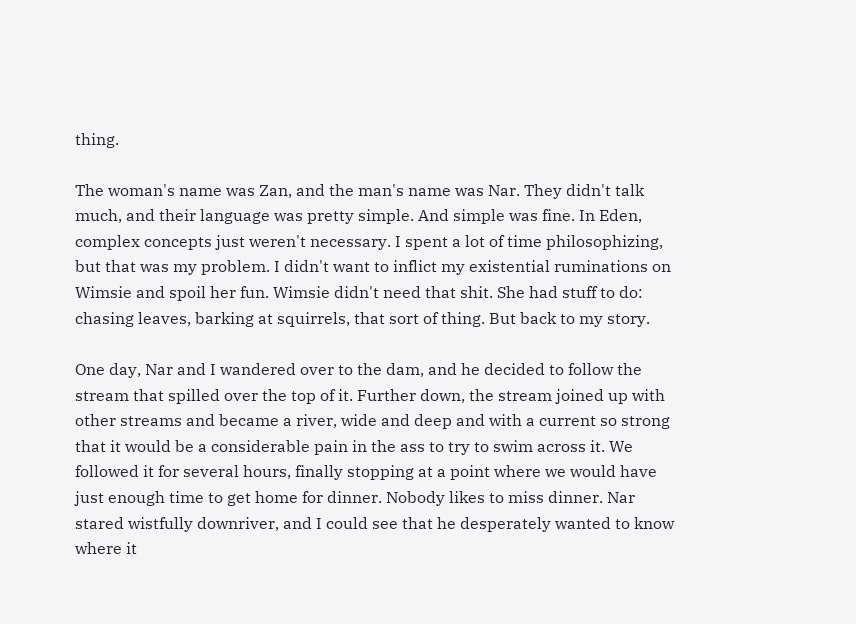thing.

The woman's name was Zan, and the man's name was Nar. They didn't talk much, and their language was pretty simple. And simple was fine. In Eden, complex concepts just weren't necessary. I spent a lot of time philosophizing, but that was my problem. I didn't want to inflict my existential ruminations on Wimsie and spoil her fun. Wimsie didn't need that shit. She had stuff to do: chasing leaves, barking at squirrels, that sort of thing. But back to my story.

One day, Nar and I wandered over to the dam, and he decided to follow the stream that spilled over the top of it. Further down, the stream joined up with other streams and became a river, wide and deep and with a current so strong that it would be a considerable pain in the ass to try to swim across it. We followed it for several hours, finally stopping at a point where we would have just enough time to get home for dinner. Nobody likes to miss dinner. Nar stared wistfully downriver, and I could see that he desperately wanted to know where it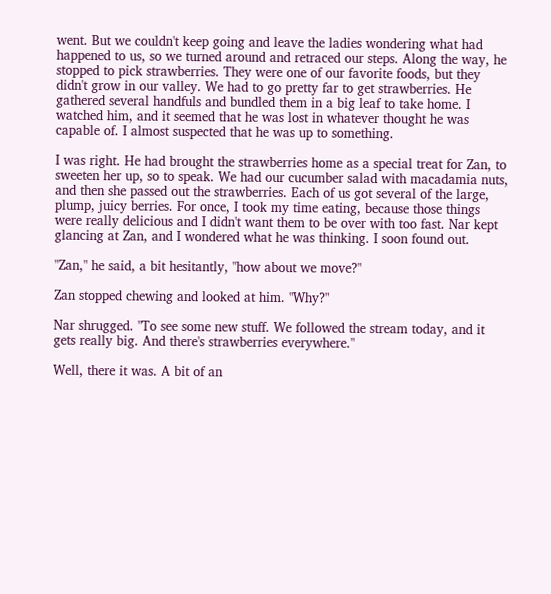went. But we couldn't keep going and leave the ladies wondering what had happened to us, so we turned around and retraced our steps. Along the way, he stopped to pick strawberries. They were one of our favorite foods, but they didn't grow in our valley. We had to go pretty far to get strawberries. He gathered several handfuls and bundled them in a big leaf to take home. I watched him, and it seemed that he was lost in whatever thought he was capable of. I almost suspected that he was up to something.

I was right. He had brought the strawberries home as a special treat for Zan, to sweeten her up, so to speak. We had our cucumber salad with macadamia nuts, and then she passed out the strawberries. Each of us got several of the large, plump, juicy berries. For once, I took my time eating, because those things were really delicious and I didn't want them to be over with too fast. Nar kept glancing at Zan, and I wondered what he was thinking. I soon found out.

"Zan," he said, a bit hesitantly, "how about we move?"

Zan stopped chewing and looked at him. "Why?"

Nar shrugged. "To see some new stuff. We followed the stream today, and it gets really big. And there's strawberries everywhere."

Well, there it was. A bit of an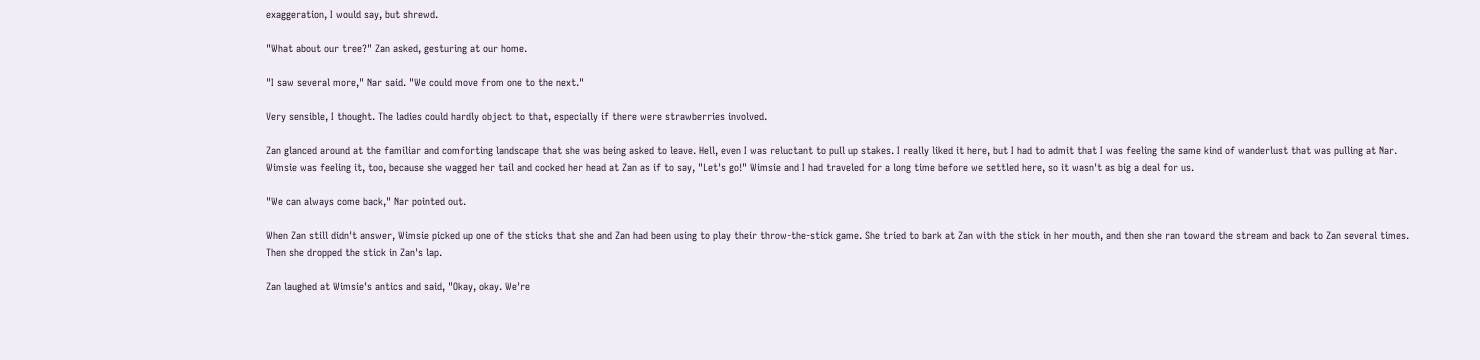exaggeration, I would say, but shrewd.

"What about our tree?" Zan asked, gesturing at our home.

"I saw several more," Nar said. "We could move from one to the next."

Very sensible, I thought. The ladies could hardly object to that, especially if there were strawberries involved.

Zan glanced around at the familiar and comforting landscape that she was being asked to leave. Hell, even I was reluctant to pull up stakes. I really liked it here, but I had to admit that I was feeling the same kind of wanderlust that was pulling at Nar. Wimsie was feeling it, too, because she wagged her tail and cocked her head at Zan as if to say, "Let's go!" Wimsie and I had traveled for a long time before we settled here, so it wasn't as big a deal for us.

"We can always come back," Nar pointed out.

When Zan still didn't answer, Wimsie picked up one of the sticks that she and Zan had been using to play their throw-the-stick game. She tried to bark at Zan with the stick in her mouth, and then she ran toward the stream and back to Zan several times. Then she dropped the stick in Zan's lap.

Zan laughed at Wimsie's antics and said, "Okay, okay. We're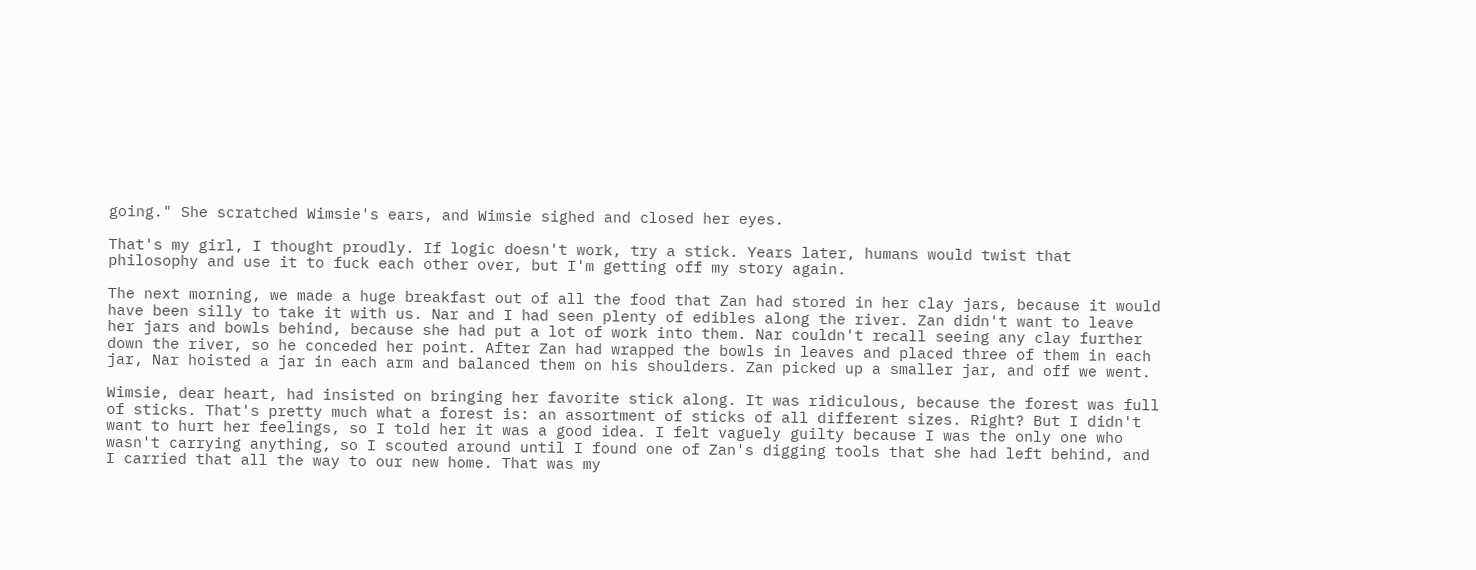going." She scratched Wimsie's ears, and Wimsie sighed and closed her eyes.

That's my girl, I thought proudly. If logic doesn't work, try a stick. Years later, humans would twist that philosophy and use it to fuck each other over, but I'm getting off my story again.

The next morning, we made a huge breakfast out of all the food that Zan had stored in her clay jars, because it would have been silly to take it with us. Nar and I had seen plenty of edibles along the river. Zan didn't want to leave her jars and bowls behind, because she had put a lot of work into them. Nar couldn't recall seeing any clay further down the river, so he conceded her point. After Zan had wrapped the bowls in leaves and placed three of them in each jar, Nar hoisted a jar in each arm and balanced them on his shoulders. Zan picked up a smaller jar, and off we went.

Wimsie, dear heart, had insisted on bringing her favorite stick along. It was ridiculous, because the forest was full of sticks. That's pretty much what a forest is: an assortment of sticks of all different sizes. Right? But I didn't want to hurt her feelings, so I told her it was a good idea. I felt vaguely guilty because I was the only one who wasn't carrying anything, so I scouted around until I found one of Zan's digging tools that she had left behind, and I carried that all the way to our new home. That was my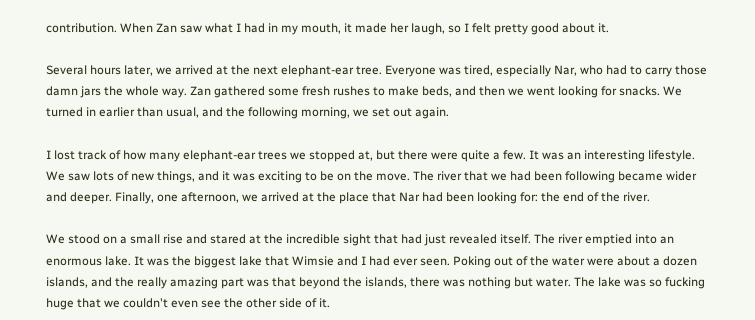contribution. When Zan saw what I had in my mouth, it made her laugh, so I felt pretty good about it.

Several hours later, we arrived at the next elephant-ear tree. Everyone was tired, especially Nar, who had to carry those damn jars the whole way. Zan gathered some fresh rushes to make beds, and then we went looking for snacks. We turned in earlier than usual, and the following morning, we set out again.

I lost track of how many elephant-ear trees we stopped at, but there were quite a few. It was an interesting lifestyle. We saw lots of new things, and it was exciting to be on the move. The river that we had been following became wider and deeper. Finally, one afternoon, we arrived at the place that Nar had been looking for: the end of the river.

We stood on a small rise and stared at the incredible sight that had just revealed itself. The river emptied into an enormous lake. It was the biggest lake that Wimsie and I had ever seen. Poking out of the water were about a dozen islands, and the really amazing part was that beyond the islands, there was nothing but water. The lake was so fucking huge that we couldn't even see the other side of it.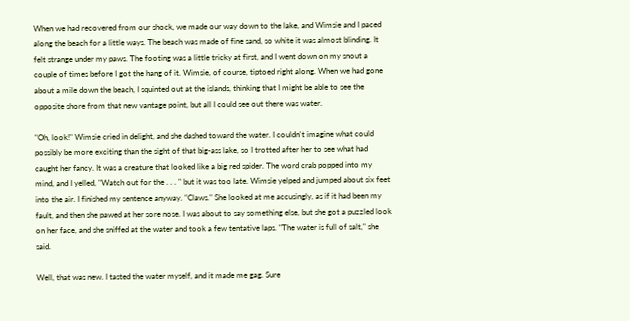When we had recovered from our shock, we made our way down to the lake, and Wimsie and I paced along the beach for a little ways. The beach was made of fine sand, so white it was almost blinding. It felt strange under my paws. The footing was a little tricky at first, and I went down on my snout a couple of times before I got the hang of it. Wimsie, of course, tiptoed right along. When we had gone about a mile down the beach, I squinted out at the islands, thinking that I might be able to see the opposite shore from that new vantage point, but all I could see out there was water.

"Oh, look!" Wimsie cried in delight, and she dashed toward the water. I couldn't imagine what could possibly be more exciting than the sight of that big-ass lake, so I trotted after her to see what had caught her fancy. It was a creature that looked like a big red spider. The word crab popped into my mind, and I yelled, "Watch out for the . . . " but it was too late. Wimsie yelped and jumped about six feet into the air. I finished my sentence anyway. "Claws." She looked at me accusingly, as if it had been my fault, and then she pawed at her sore nose. I was about to say something else, but she got a puzzled look on her face, and she sniffed at the water and took a few tentative laps. "The water is full of salt," she said.

Well, that was new. I tasted the water myself, and it made me gag. Sure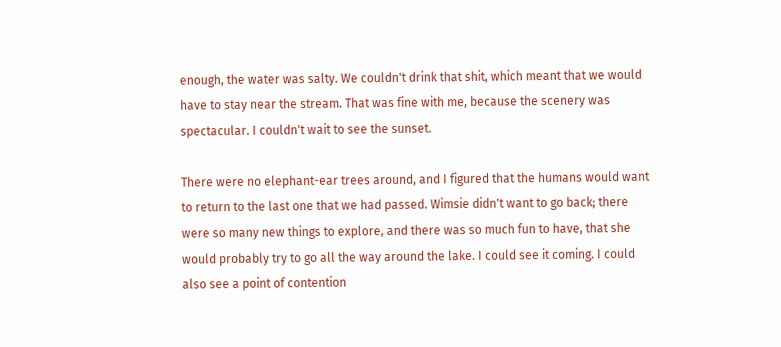enough, the water was salty. We couldn't drink that shit, which meant that we would have to stay near the stream. That was fine with me, because the scenery was spectacular. I couldn't wait to see the sunset.

There were no elephant-ear trees around, and I figured that the humans would want to return to the last one that we had passed. Wimsie didn't want to go back; there were so many new things to explore, and there was so much fun to have, that she would probably try to go all the way around the lake. I could see it coming. I could also see a point of contention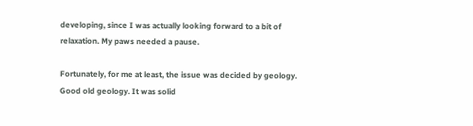developing, since I was actually looking forward to a bit of relaxation. My paws needed a pause.

Fortunately, for me at least, the issue was decided by geology. Good old geology. It was solid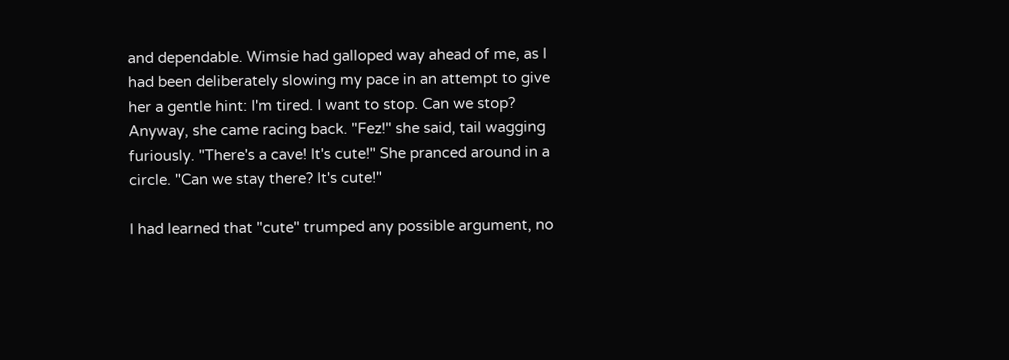and dependable. Wimsie had galloped way ahead of me, as I had been deliberately slowing my pace in an attempt to give her a gentle hint: I'm tired. I want to stop. Can we stop? Anyway, she came racing back. "Fez!" she said, tail wagging furiously. "There's a cave! It's cute!" She pranced around in a circle. "Can we stay there? It's cute!"

I had learned that "cute" trumped any possible argument, no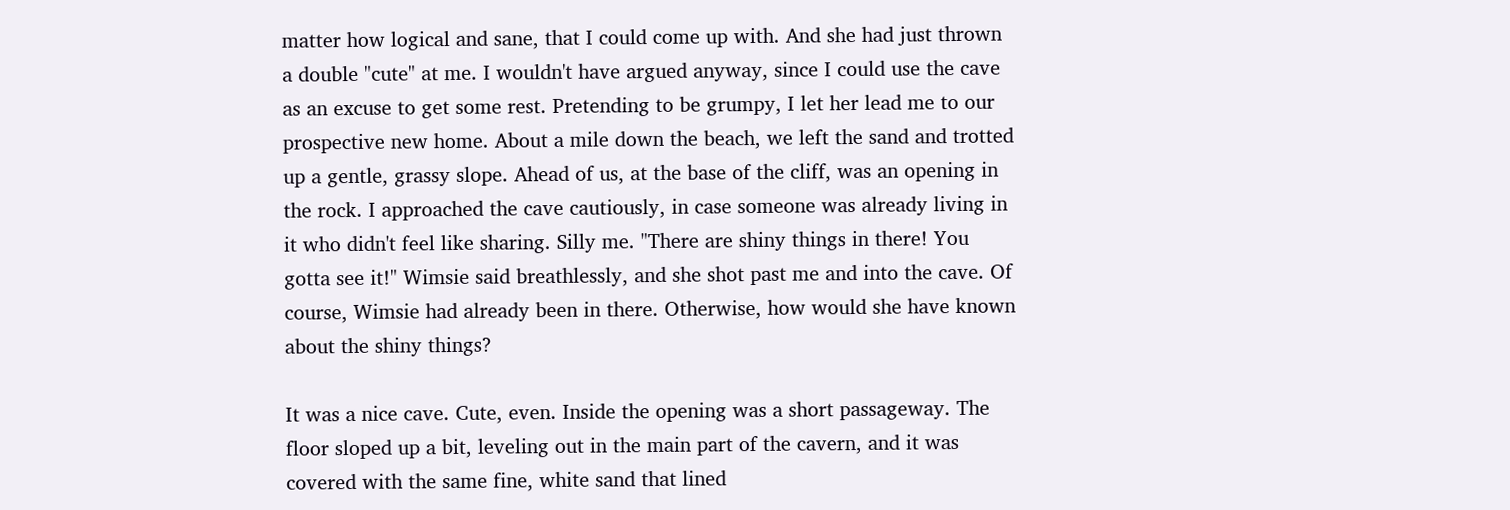matter how logical and sane, that I could come up with. And she had just thrown a double "cute" at me. I wouldn't have argued anyway, since I could use the cave as an excuse to get some rest. Pretending to be grumpy, I let her lead me to our prospective new home. About a mile down the beach, we left the sand and trotted up a gentle, grassy slope. Ahead of us, at the base of the cliff, was an opening in the rock. I approached the cave cautiously, in case someone was already living in it who didn't feel like sharing. Silly me. "There are shiny things in there! You gotta see it!" Wimsie said breathlessly, and she shot past me and into the cave. Of course, Wimsie had already been in there. Otherwise, how would she have known about the shiny things?

It was a nice cave. Cute, even. Inside the opening was a short passageway. The floor sloped up a bit, leveling out in the main part of the cavern, and it was covered with the same fine, white sand that lined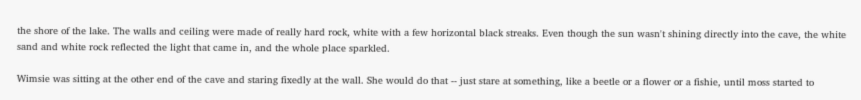the shore of the lake. The walls and ceiling were made of really hard rock, white with a few horizontal black streaks. Even though the sun wasn't shining directly into the cave, the white sand and white rock reflected the light that came in, and the whole place sparkled.

Wimsie was sitting at the other end of the cave and staring fixedly at the wall. She would do that -- just stare at something, like a beetle or a flower or a fishie, until moss started to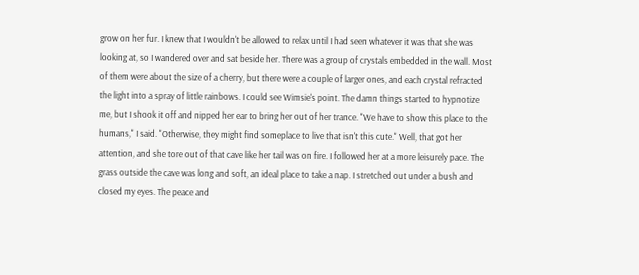grow on her fur. I knew that I wouldn't be allowed to relax until I had seen whatever it was that she was looking at, so I wandered over and sat beside her. There was a group of crystals embedded in the wall. Most of them were about the size of a cherry, but there were a couple of larger ones, and each crystal refracted the light into a spray of little rainbows. I could see Wimsie's point. The damn things started to hypnotize me, but I shook it off and nipped her ear to bring her out of her trance. "We have to show this place to the humans," I said. "Otherwise, they might find someplace to live that isn't this cute." Well, that got her attention, and she tore out of that cave like her tail was on fire. I followed her at a more leisurely pace. The grass outside the cave was long and soft, an ideal place to take a nap. I stretched out under a bush and closed my eyes. The peace and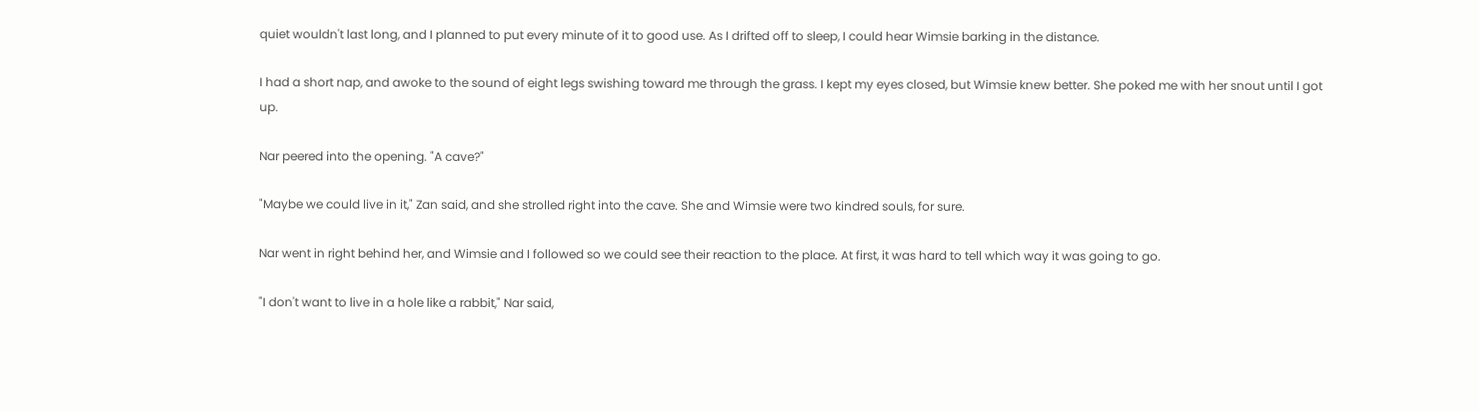quiet wouldn't last long, and I planned to put every minute of it to good use. As I drifted off to sleep, I could hear Wimsie barking in the distance.

I had a short nap, and awoke to the sound of eight legs swishing toward me through the grass. I kept my eyes closed, but Wimsie knew better. She poked me with her snout until I got up.

Nar peered into the opening. "A cave?"

"Maybe we could live in it," Zan said, and she strolled right into the cave. She and Wimsie were two kindred souls, for sure.

Nar went in right behind her, and Wimsie and I followed so we could see their reaction to the place. At first, it was hard to tell which way it was going to go.

"I don't want to live in a hole like a rabbit," Nar said,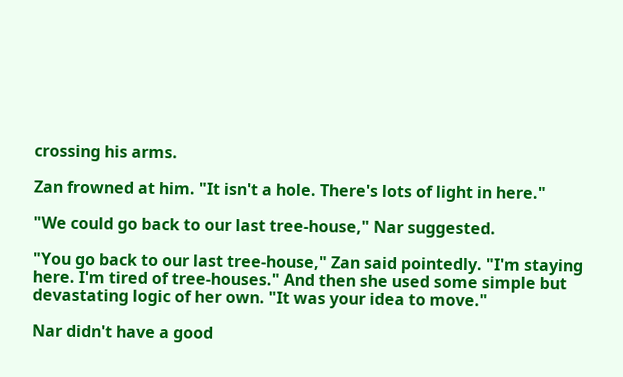crossing his arms.

Zan frowned at him. "It isn't a hole. There's lots of light in here."

"We could go back to our last tree-house," Nar suggested.

"You go back to our last tree-house," Zan said pointedly. "I'm staying here. I'm tired of tree-houses." And then she used some simple but devastating logic of her own. "It was your idea to move."

Nar didn't have a good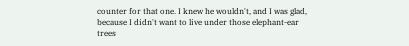counter for that one. I knew he wouldn't, and I was glad, because I didn't want to live under those elephant-ear trees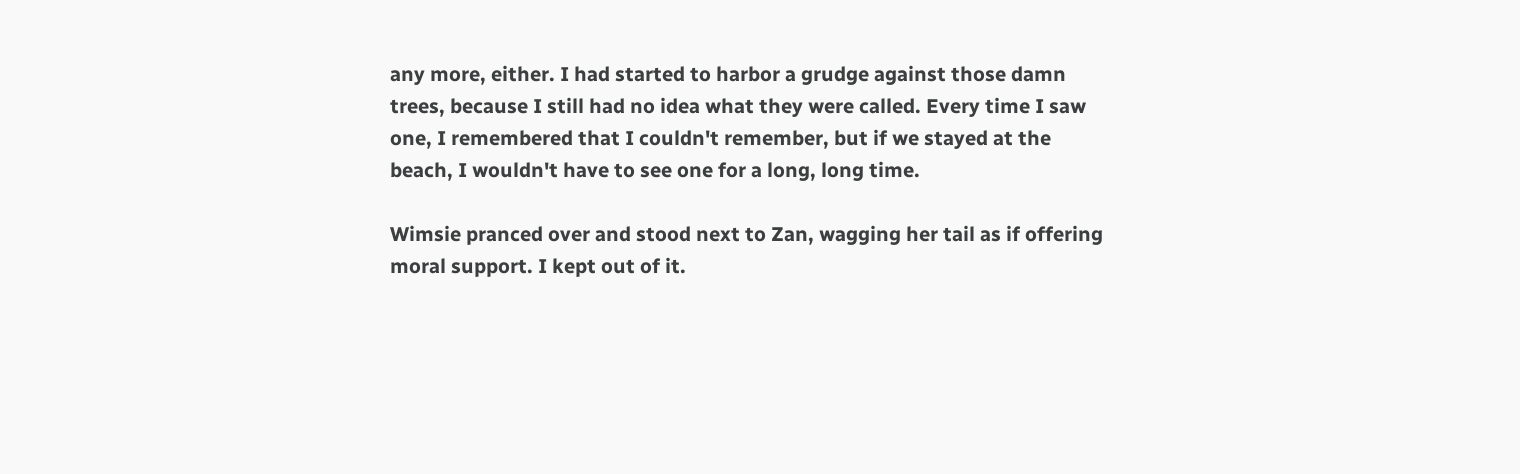any more, either. I had started to harbor a grudge against those damn trees, because I still had no idea what they were called. Every time I saw one, I remembered that I couldn't remember, but if we stayed at the beach, I wouldn't have to see one for a long, long time.

Wimsie pranced over and stood next to Zan, wagging her tail as if offering moral support. I kept out of it.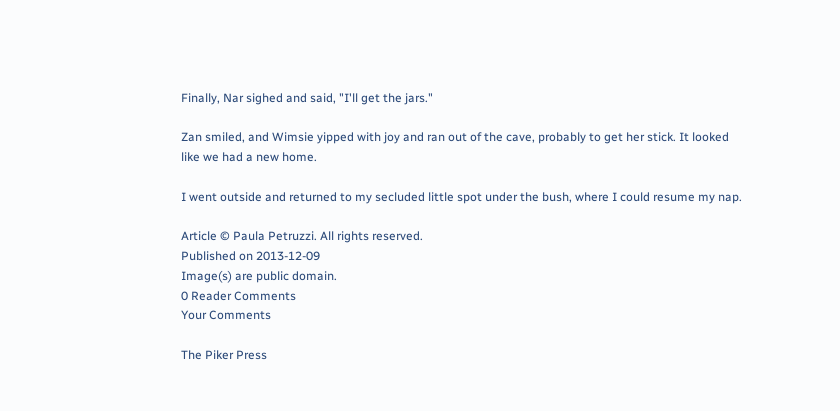Finally, Nar sighed and said, "I'll get the jars."

Zan smiled, and Wimsie yipped with joy and ran out of the cave, probably to get her stick. It looked like we had a new home.

I went outside and returned to my secluded little spot under the bush, where I could resume my nap.

Article © Paula Petruzzi. All rights reserved.
Published on 2013-12-09
Image(s) are public domain.
0 Reader Comments
Your Comments

The Piker Press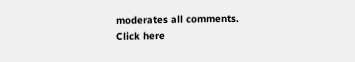moderates all comments.
Click here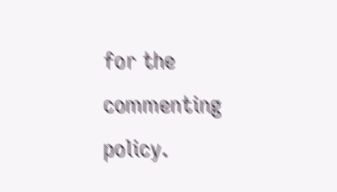for the commenting policy.